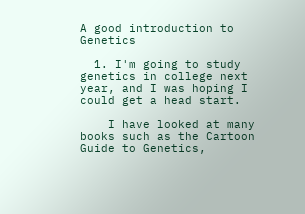A good introduction to Genetics

  1. I'm going to study genetics in college next year, and I was hoping I could get a head start.

    I have looked at many books such as the Cartoon Guide to Genetics,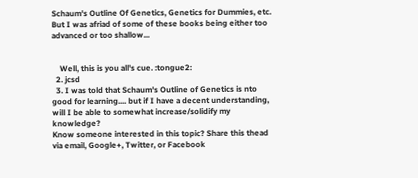Schaum's Outline Of Genetics, Genetics for Dummies, etc. But I was afriad of some of these books being either too advanced or too shallow...


    Well, this is you all's cue. :tongue2:
  2. jcsd
  3. I was told that Schaum's Outline of Genetics is nto good for learning.... but if I have a decent understanding, will I be able to somewhat increase/solidify my knowledge?
Know someone interested in this topic? Share this thead via email, Google+, Twitter, or Facebook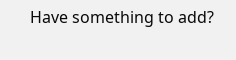Have something to add?